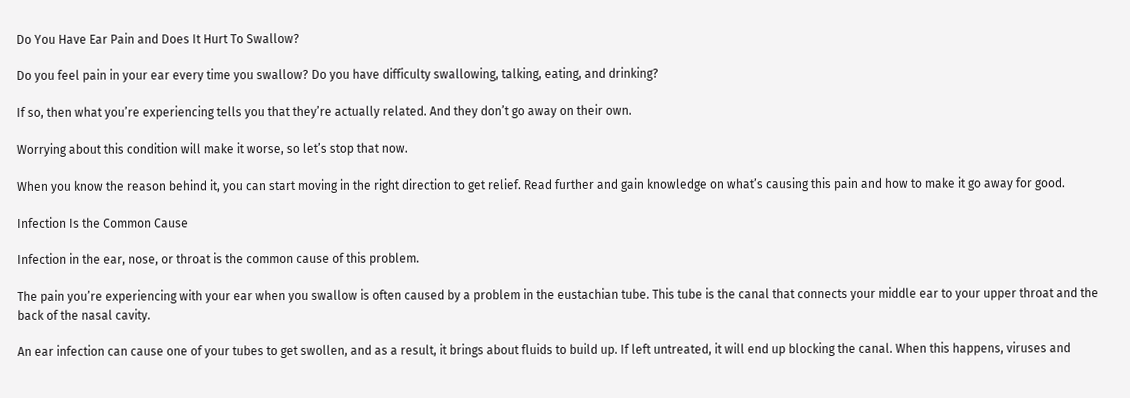Do You Have Ear Pain and Does It Hurt To Swallow?

Do you feel pain in your ear every time you swallow? Do you have difficulty swallowing, talking, eating, and drinking?

If so, then what you’re experiencing tells you that they’re actually related. And they don’t go away on their own.

Worrying about this condition will make it worse, so let’s stop that now.

When you know the reason behind it, you can start moving in the right direction to get relief. Read further and gain knowledge on what’s causing this pain and how to make it go away for good.

Infection Is the Common Cause

Infection in the ear, nose, or throat is the common cause of this problem.

The pain you’re experiencing with your ear when you swallow is often caused by a problem in the eustachian tube. This tube is the canal that connects your middle ear to your upper throat and the back of the nasal cavity.

An ear infection can cause one of your tubes to get swollen, and as a result, it brings about fluids to build up. If left untreated, it will end up blocking the canal. When this happens, viruses and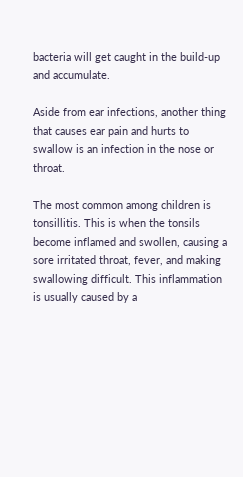bacteria will get caught in the build-up and accumulate.

Aside from ear infections, another thing that causes ear pain and hurts to swallow is an infection in the nose or throat.

The most common among children is tonsillitis. This is when the tonsils become inflamed and swollen, causing a sore irritated throat, fever, and making swallowing difficult. This inflammation is usually caused by a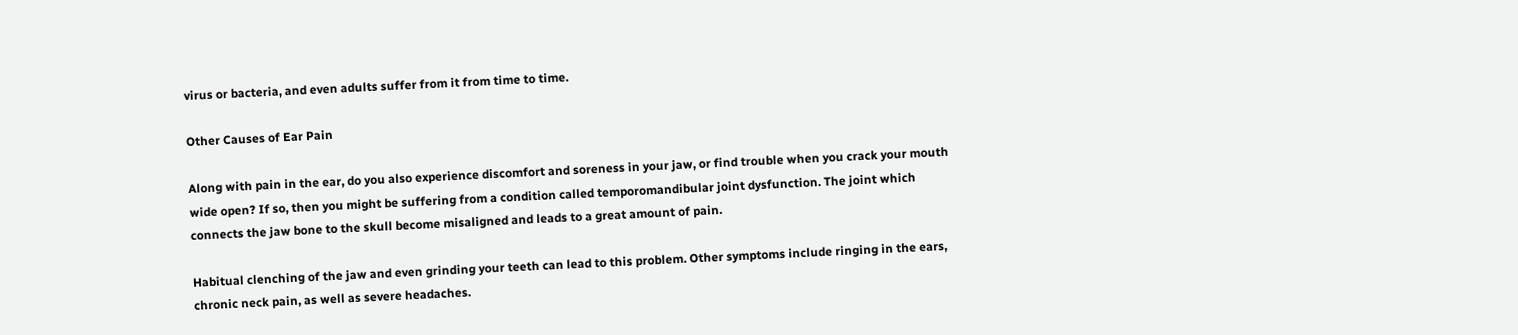virus or bacteria, and even adults suffer from it from time to time.

Other Causes of Ear Pain

Along with pain in the ear, do you also experience discomfort and soreness in your jaw, or find trouble when you crack your mouth wide open? If so, then you might be suffering from a condition called temporomandibular joint dysfunction. The joint which connects the jaw bone to the skull become misaligned and leads to a great amount of pain.

Habitual clenching of the jaw and even grinding your teeth can lead to this problem. Other symptoms include ringing in the ears, chronic neck pain, as well as severe headaches.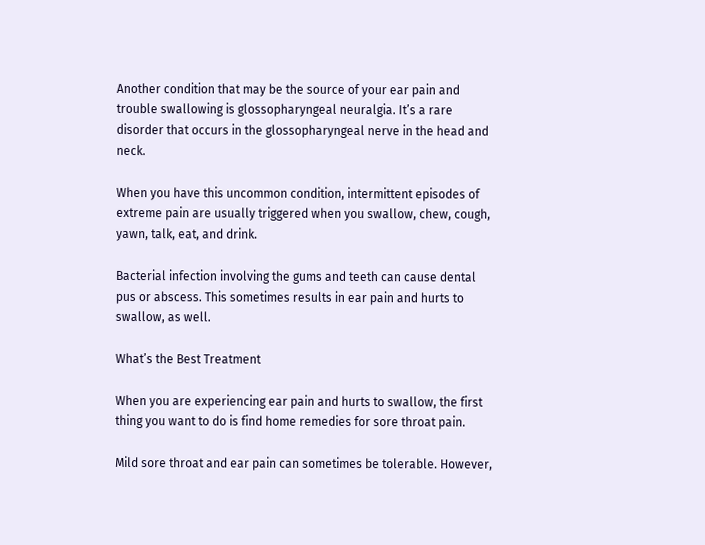Another condition that may be the source of your ear pain and trouble swallowing is glossopharyngeal neuralgia. It’s a rare disorder that occurs in the glossopharyngeal nerve in the head and neck.

When you have this uncommon condition, intermittent episodes of extreme pain are usually triggered when you swallow, chew, cough, yawn, talk, eat, and drink.

Bacterial infection involving the gums and teeth can cause dental pus or abscess. This sometimes results in ear pain and hurts to swallow, as well.

What’s the Best Treatment

When you are experiencing ear pain and hurts to swallow, the first thing you want to do is find home remedies for sore throat pain.

Mild sore throat and ear pain can sometimes be tolerable. However,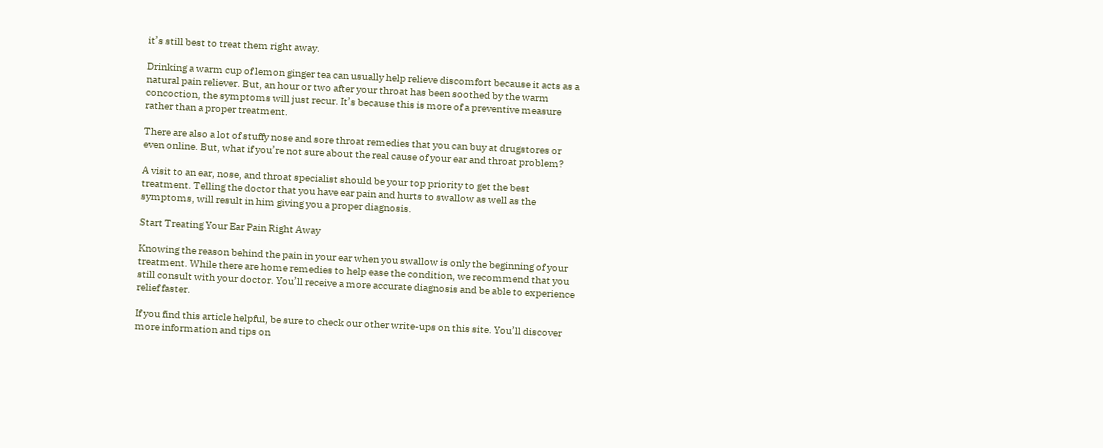it’s still best to treat them right away.

Drinking a warm cup of lemon ginger tea can usually help relieve discomfort because it acts as a natural pain reliever. But, an hour or two after your throat has been soothed by the warm concoction, the symptoms will just recur. It’s because this is more of a preventive measure rather than a proper treatment.

There are also a lot of stuffy nose and sore throat remedies that you can buy at drugstores or even online. But, what if you’re not sure about the real cause of your ear and throat problem?

A visit to an ear, nose, and throat specialist should be your top priority to get the best treatment. Telling the doctor that you have ear pain and hurts to swallow as well as the symptoms, will result in him giving you a proper diagnosis.

Start Treating Your Ear Pain Right Away

Knowing the reason behind the pain in your ear when you swallow is only the beginning of your treatment. While there are home remedies to help ease the condition, we recommend that you still consult with your doctor. You’ll receive a more accurate diagnosis and be able to experience relief faster.

If you find this article helpful, be sure to check our other write-ups on this site. You’ll discover more information and tips on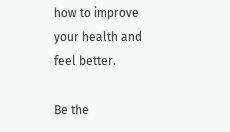how to improve your health and feel better.

Be the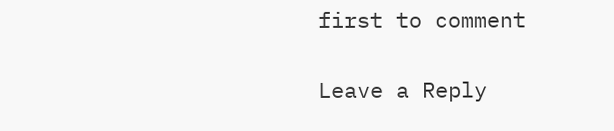first to comment

Leave a Reply